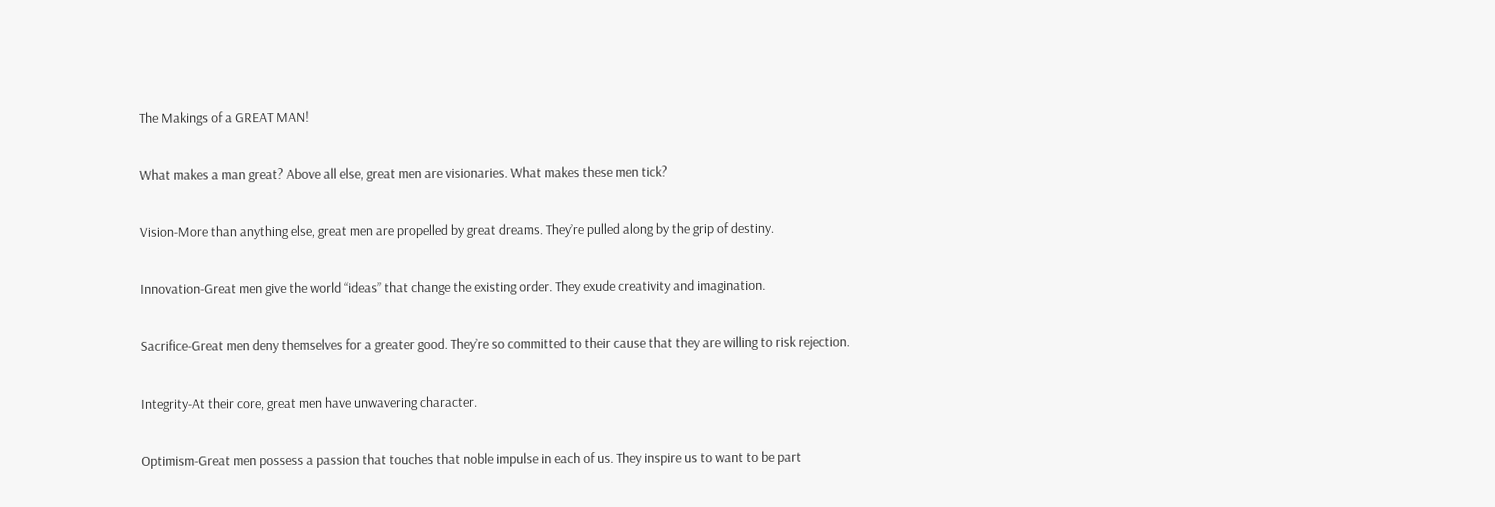The Makings of a GREAT MAN!

What makes a man great? Above all else, great men are visionaries. What makes these men tick?

Vision-More than anything else, great men are propelled by great dreams. They’re pulled along by the grip of destiny.

Innovation-Great men give the world “ideas” that change the existing order. They exude creativity and imagination.

Sacrifice-Great men deny themselves for a greater good. They’re so committed to their cause that they are willing to risk rejection.

Integrity-At their core, great men have unwavering character.

Optimism-Great men possess a passion that touches that noble impulse in each of us. They inspire us to want to be part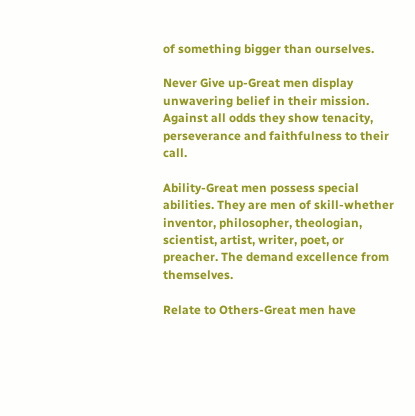of something bigger than ourselves.

Never Give up-Great men display unwavering belief in their mission. Against all odds they show tenacity, perseverance and faithfulness to their call.

Ability-Great men possess special abilities. They are men of skill-whether inventor, philosopher, theologian, scientist, artist, writer, poet, or preacher. The demand excellence from themselves.

Relate to Others-Great men have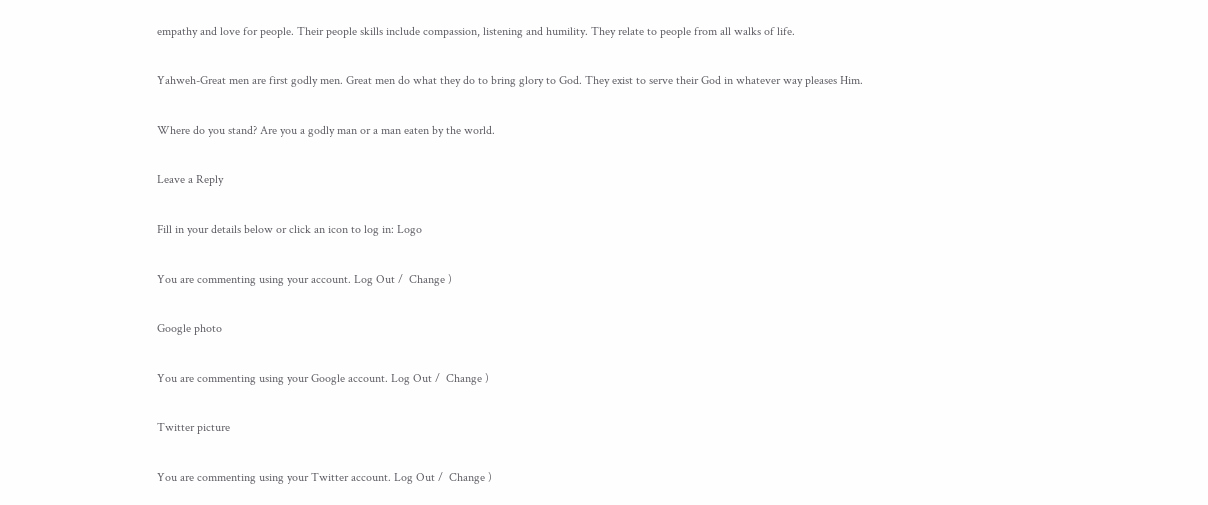empathy and love for people. Their people skills include compassion, listening and humility. They relate to people from all walks of life.

Yahweh-Great men are first godly men. Great men do what they do to bring glory to God. They exist to serve their God in whatever way pleases Him.

Where do you stand? Are you a godly man or a man eaten by the world.

Leave a Reply

Fill in your details below or click an icon to log in: Logo

You are commenting using your account. Log Out /  Change )

Google photo

You are commenting using your Google account. Log Out /  Change )

Twitter picture

You are commenting using your Twitter account. Log Out /  Change )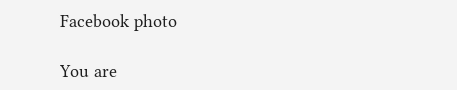Facebook photo

You are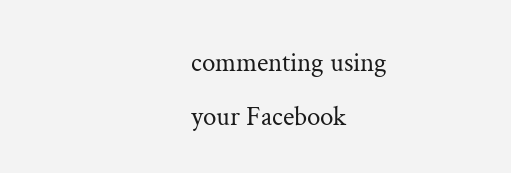commenting using your Facebook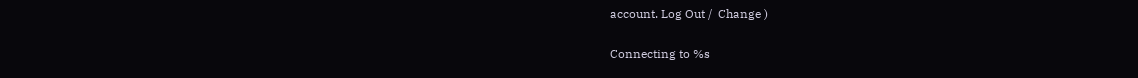account. Log Out /  Change )

Connecting to %s